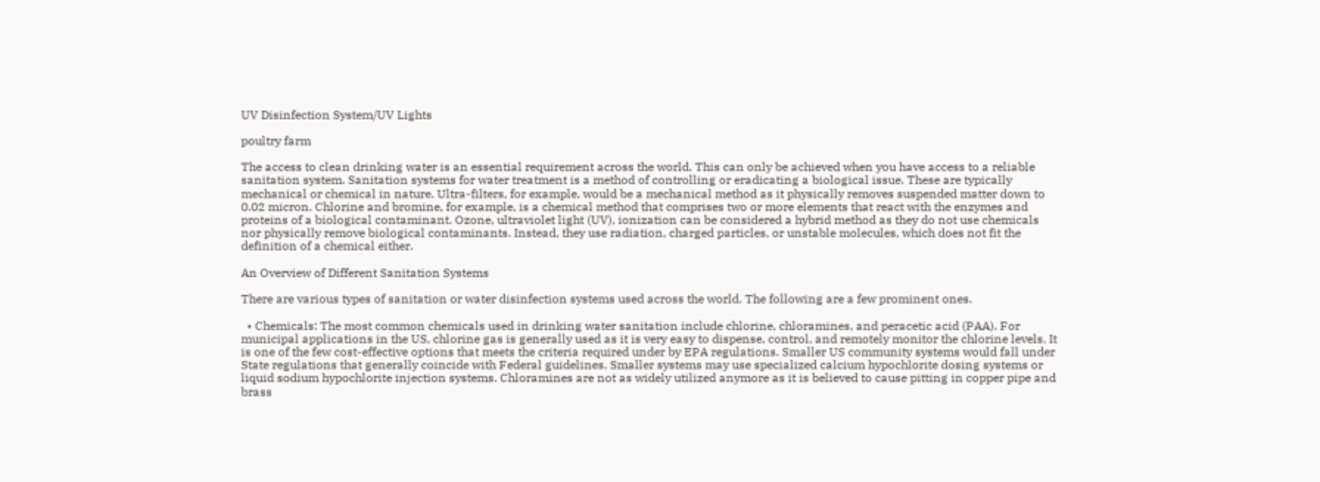UV Disinfection System/UV Lights

poultry farm

The access to clean drinking water is an essential requirement across the world. This can only be achieved when you have access to a reliable sanitation system. Sanitation systems for water treatment is a method of controlling or eradicating a biological issue. These are typically mechanical or chemical in nature. Ultra-filters, for example, would be a mechanical method as it physically removes suspended matter down to 0.02 micron. Chlorine and bromine, for example, is a chemical method that comprises two or more elements that react with the enzymes and proteins of a biological contaminant. Ozone, ultraviolet light (UV), ionization can be considered a hybrid method as they do not use chemicals nor physically remove biological contaminants. Instead, they use radiation, charged particles, or unstable molecules, which does not fit the definition of a chemical either.

An Overview of Different Sanitation Systems

There are various types of sanitation or water disinfection systems used across the world. The following are a few prominent ones.

  • Chemicals: The most common chemicals used in drinking water sanitation include chlorine, chloramines, and peracetic acid (PAA). For municipal applications in the US, chlorine gas is generally used as it is very easy to dispense, control, and remotely monitor the chlorine levels. It is one of the few cost-effective options that meets the criteria required under by EPA regulations. Smaller US community systems would fall under State regulations that generally coincide with Federal guidelines. Smaller systems may use specialized calcium hypochlorite dosing systems or liquid sodium hypochlorite injection systems. Chloramines are not as widely utilized anymore as it is believed to cause pitting in copper pipe and brass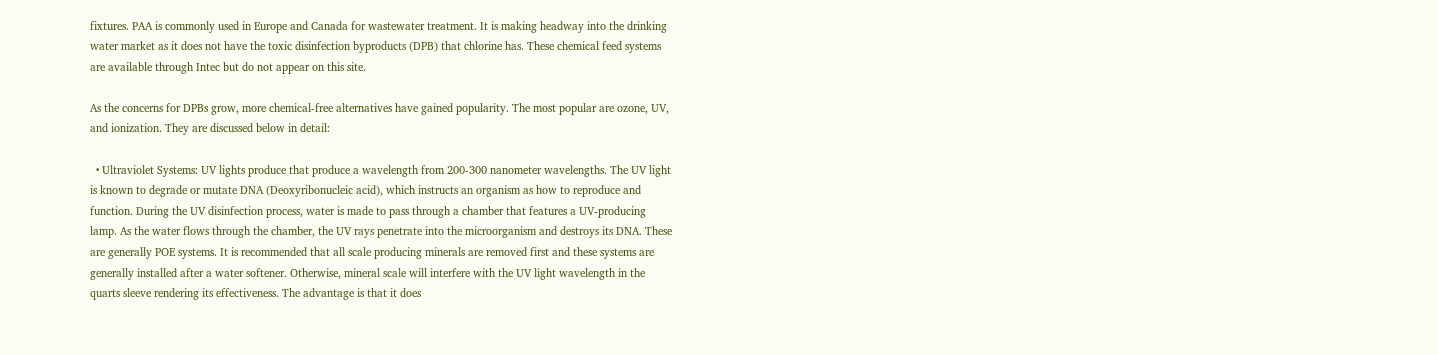fixtures. PAA is commonly used in Europe and Canada for wastewater treatment. It is making headway into the drinking water market as it does not have the toxic disinfection byproducts (DPB) that chlorine has. These chemical feed systems are available through Intec but do not appear on this site.

As the concerns for DPBs grow, more chemical-free alternatives have gained popularity. The most popular are ozone, UV, and ionization. They are discussed below in detail:

  • Ultraviolet Systems: UV lights produce that produce a wavelength from 200-300 nanometer wavelengths. The UV light is known to degrade or mutate DNA (Deoxyribonucleic acid), which instructs an organism as how to reproduce and function. During the UV disinfection process, water is made to pass through a chamber that features a UV-producing lamp. As the water flows through the chamber, the UV rays penetrate into the microorganism and destroys its DNA. These are generally POE systems. It is recommended that all scale producing minerals are removed first and these systems are generally installed after a water softener. Otherwise, mineral scale will interfere with the UV light wavelength in the quarts sleeve rendering its effectiveness. The advantage is that it does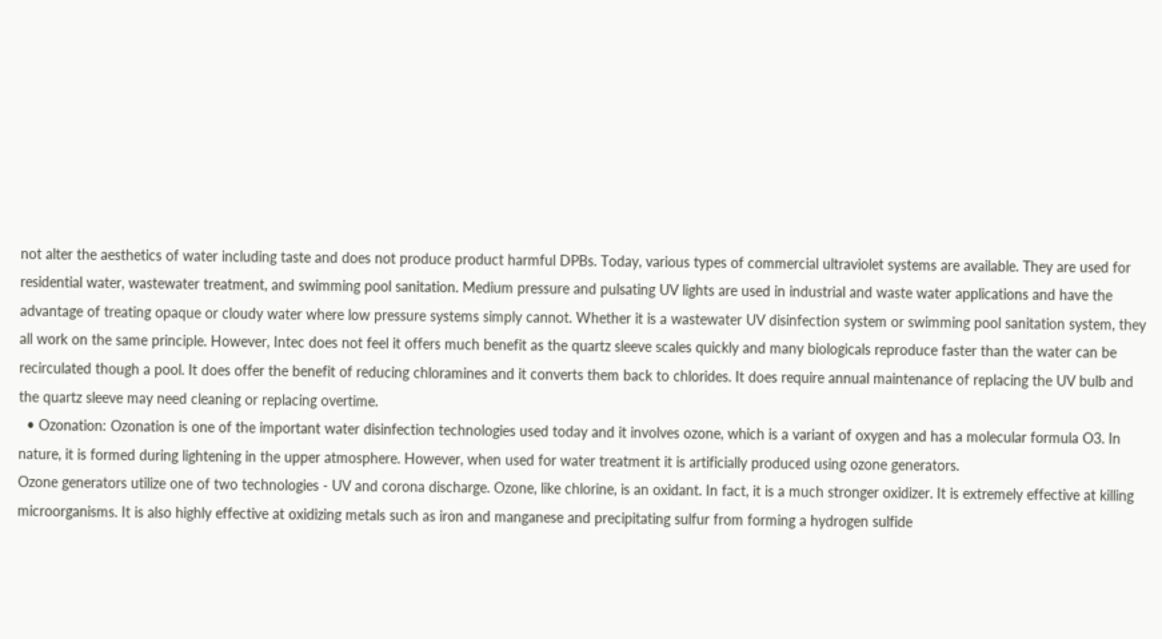not alter the aesthetics of water including taste and does not produce product harmful DPBs. Today, various types of commercial ultraviolet systems are available. They are used for residential water, wastewater treatment, and swimming pool sanitation. Medium pressure and pulsating UV lights are used in industrial and waste water applications and have the advantage of treating opaque or cloudy water where low pressure systems simply cannot. Whether it is a wastewater UV disinfection system or swimming pool sanitation system, they all work on the same principle. However, Intec does not feel it offers much benefit as the quartz sleeve scales quickly and many biologicals reproduce faster than the water can be recirculated though a pool. It does offer the benefit of reducing chloramines and it converts them back to chlorides. It does require annual maintenance of replacing the UV bulb and the quartz sleeve may need cleaning or replacing overtime.
  • Ozonation: Ozonation is one of the important water disinfection technologies used today and it involves ozone, which is a variant of oxygen and has a molecular formula O3. In nature, it is formed during lightening in the upper atmosphere. However, when used for water treatment it is artificially produced using ozone generators.
Ozone generators utilize one of two technologies - UV and corona discharge. Ozone, like chlorine, is an oxidant. In fact, it is a much stronger oxidizer. It is extremely effective at killing microorganisms. It is also highly effective at oxidizing metals such as iron and manganese and precipitating sulfur from forming a hydrogen sulfide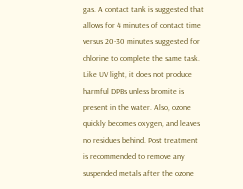gas. A contact tank is suggested that allows for 4 minutes of contact time versus 20-30 minutes suggested for chlorine to complete the same task. Like UV light, it does not produce harmful DPBs unless bromite is present in the water. Also, ozone quickly becomes oxygen, and leaves no residues behind. Post treatment is recommended to remove any suspended metals after the ozone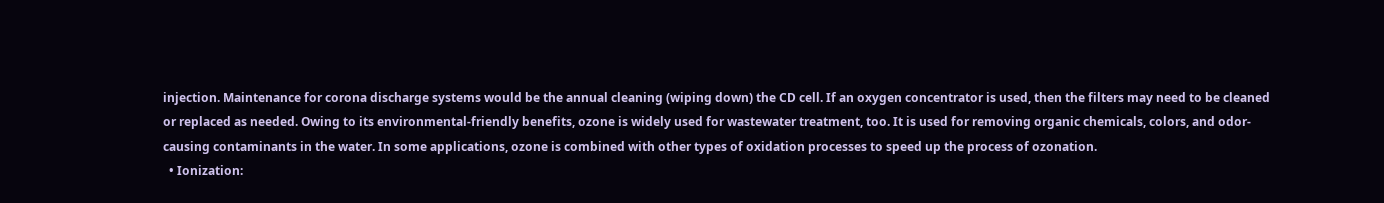injection. Maintenance for corona discharge systems would be the annual cleaning (wiping down) the CD cell. If an oxygen concentrator is used, then the filters may need to be cleaned or replaced as needed. Owing to its environmental-friendly benefits, ozone is widely used for wastewater treatment, too. It is used for removing organic chemicals, colors, and odor-causing contaminants in the water. In some applications, ozone is combined with other types of oxidation processes to speed up the process of ozonation.
  • Ionization: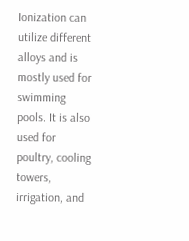Ionization can utilize different alloys and is mostly used for swimming pools. It is also used for poultry, cooling towers, irrigation, and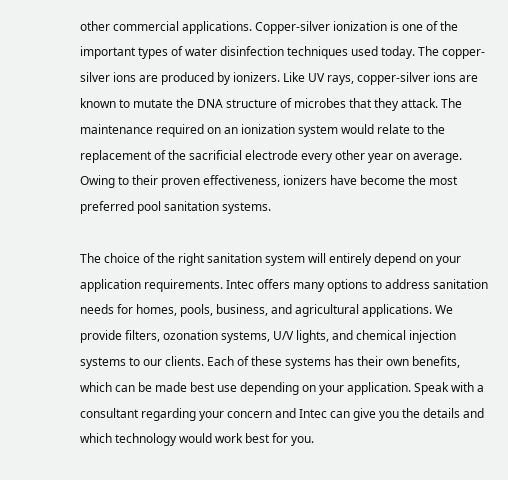other commercial applications. Copper-silver ionization is one of the important types of water disinfection techniques used today. The copper-silver ions are produced by ionizers. Like UV rays, copper-silver ions are known to mutate the DNA structure of microbes that they attack. The maintenance required on an ionization system would relate to the replacement of the sacrificial electrode every other year on average. Owing to their proven effectiveness, ionizers have become the most preferred pool sanitation systems.

The choice of the right sanitation system will entirely depend on your application requirements. Intec offers many options to address sanitation needs for homes, pools, business, and agricultural applications. We provide filters, ozonation systems, U/V lights, and chemical injection systems to our clients. Each of these systems has their own benefits, which can be made best use depending on your application. Speak with a consultant regarding your concern and Intec can give you the details and which technology would work best for you.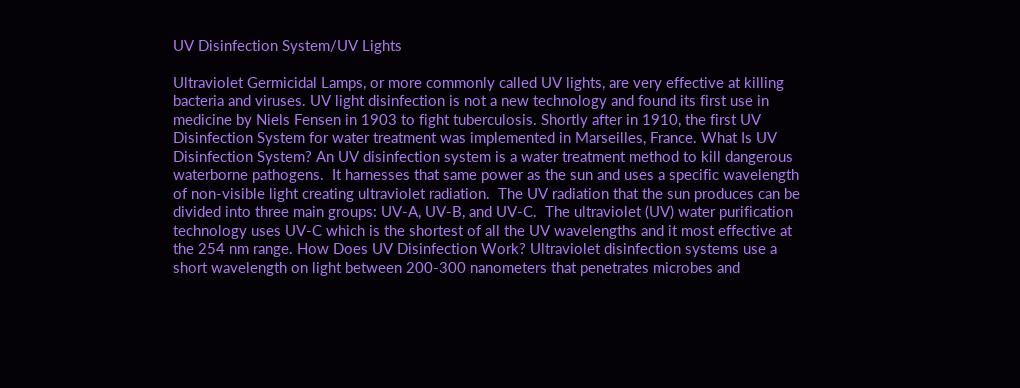UV Disinfection System/UV Lights

Ultraviolet Germicidal Lamps, or more commonly called UV lights, are very effective at killing bacteria and viruses. UV light disinfection is not a new technology and found its first use in medicine by Niels Fensen in 1903 to fight tuberculosis. Shortly after in 1910, the first UV Disinfection System for water treatment was implemented in Marseilles, France. What Is UV Disinfection System? An UV disinfection system is a water treatment method to kill dangerous waterborne pathogens.  It harnesses that same power as the sun and uses a specific wavelength of non-visible light creating ultraviolet radiation.  The UV radiation that the sun produces can be divided into three main groups: UV-A, UV-B, and UV-C.  The ultraviolet (UV) water purification technology uses UV-C which is the shortest of all the UV wavelengths and it most effective at the 254 nm range. How Does UV Disinfection Work? Ultraviolet disinfection systems use a short wavelength on light between 200-300 nanometers that penetrates microbes and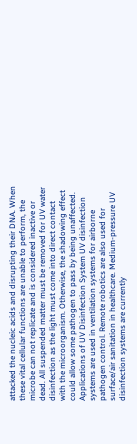attacked the nucleic acids and disrupting their DNA. When these vital cellular functions are unable to perform, the microbe can not replicate and is considered inactive or dead. All suspended matter must be removed for UV water disinfection as the light must come into direct contact with the microorganism. Otherwise, the shadowing effect could allow some pathogen to pass by being unaffected.   Applications of UV Disinfection System UV disinfection systems are used in ventilation systems for airborne pathogen control. Remote robotics are also used for surface/air sanitation in healthcare. Medium-pressure UV disinfection systems are currently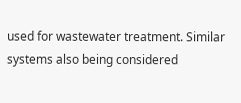used for wastewater treatment. Similar systems also being considered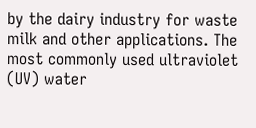by the dairy industry for waste milk and other applications. The most commonly used ultraviolet (UV) water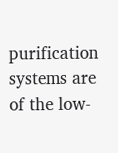purification systems are of the low-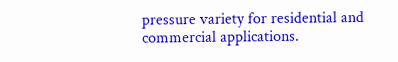pressure variety for residential and commercial applications.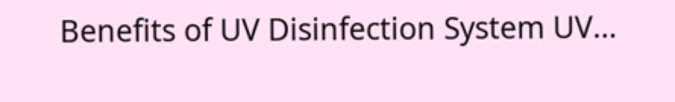Benefits of UV Disinfection System UV...